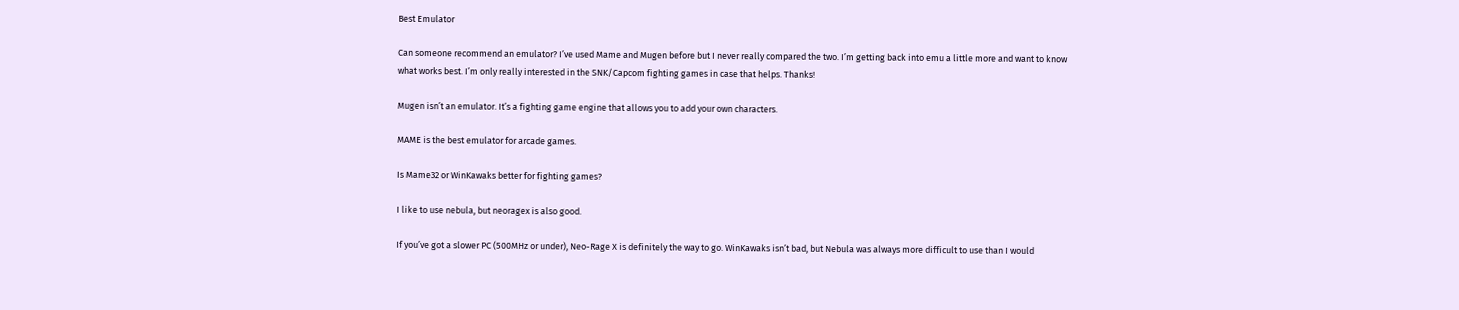Best Emulator

Can someone recommend an emulator? I’ve used Mame and Mugen before but I never really compared the two. I’m getting back into emu a little more and want to know what works best. I’m only really interested in the SNK/Capcom fighting games in case that helps. Thanks!

Mugen isn’t an emulator. It’s a fighting game engine that allows you to add your own characters.

MAME is the best emulator for arcade games.

Is Mame32 or WinKawaks better for fighting games?

I like to use nebula, but neoragex is also good.

If you’ve got a slower PC (500MHz or under), Neo-Rage X is definitely the way to go. WinKawaks isn’t bad, but Nebula was always more difficult to use than I would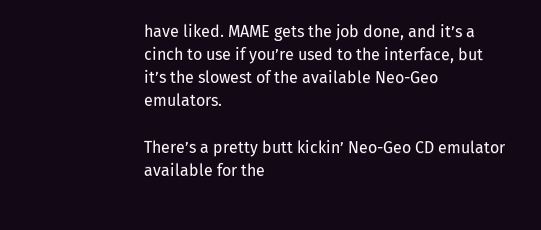have liked. MAME gets the job done, and it’s a cinch to use if you’re used to the interface, but it’s the slowest of the available Neo-Geo emulators.

There’s a pretty butt kickin’ Neo-Geo CD emulator available for the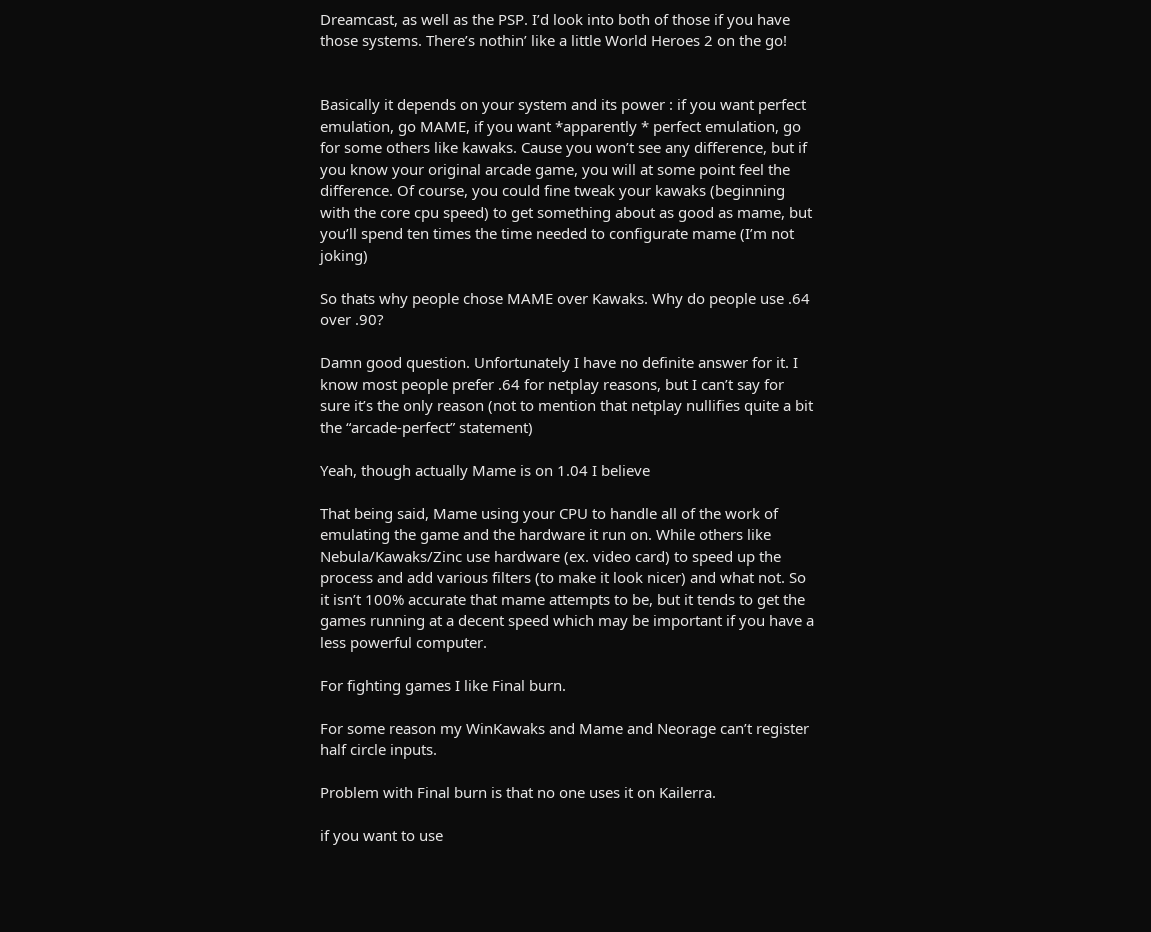Dreamcast, as well as the PSP. I’d look into both of those if you have those systems. There’s nothin’ like a little World Heroes 2 on the go!


Basically it depends on your system and its power : if you want perfect emulation, go MAME, if you want *apparently * perfect emulation, go for some others like kawaks. Cause you won’t see any difference, but if you know your original arcade game, you will at some point feel the difference. Of course, you could fine tweak your kawaks (beginning with the core cpu speed) to get something about as good as mame, but you’ll spend ten times the time needed to configurate mame (I’m not joking)

So thats why people chose MAME over Kawaks. Why do people use .64 over .90?

Damn good question. Unfortunately I have no definite answer for it. I know most people prefer .64 for netplay reasons, but I can’t say for sure it’s the only reason (not to mention that netplay nullifies quite a bit the “arcade-perfect” statement)

Yeah, though actually Mame is on 1.04 I believe

That being said, Mame using your CPU to handle all of the work of emulating the game and the hardware it run on. While others like Nebula/Kawaks/Zinc use hardware (ex. video card) to speed up the process and add various filters (to make it look nicer) and what not. So it isn’t 100% accurate that mame attempts to be, but it tends to get the games running at a decent speed which may be important if you have a less powerful computer.

For fighting games I like Final burn.

For some reason my WinKawaks and Mame and Neorage can’t register half circle inputs.

Problem with Final burn is that no one uses it on Kailerra.

if you want to use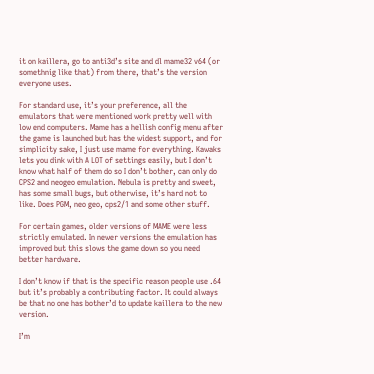it on kaillera, go to anti3d’s site and dl mame32 v64 (or somethnig like that) from there, that’s the version everyone uses.

For standard use, it’s your preference, all the emulators that were mentioned work pretty well with low end computers. Mame has a hellish config menu after the game is launched but has the widest support, and for simplicity sake, I just use mame for everything. Kawaks lets you dink with A LOT of settings easily, but I don’t know what half of them do so I don’t bother, can only do CPS2 and neogeo emulation. Nebula is pretty and sweet, has some small bugs, but otherwise, it’s hard not to like. Does PGM, neo geo, cps2/1 and some other stuff.

For certain games, older versions of MAME were less strictly emulated. In newer versions the emulation has improved but this slows the game down so you need better hardware.

I don’t know if that is the specific reason people use .64 but it’s probably a contributing factor. It could always be that no one has bother’d to update kaillera to the new version.

I’m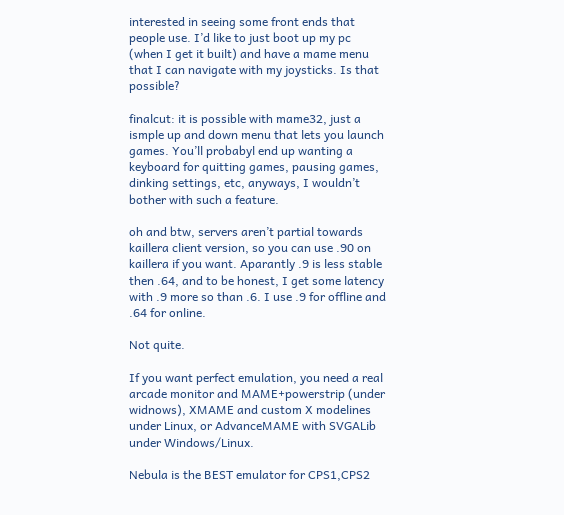interested in seeing some front ends that people use. I’d like to just boot up my pc (when I get it built) and have a mame menu that I can navigate with my joysticks. Is that possible?

finalcut: it is possible with mame32, just a ismple up and down menu that lets you launch games. You’ll probabyl end up wanting a keyboard for quitting games, pausing games, dinking settings, etc, anyways, I wouldn’t bother with such a feature.

oh and btw, servers aren’t partial towards kaillera client version, so you can use .90 on kaillera if you want. Aparantly .9 is less stable then .64, and to be honest, I get some latency with .9 more so than .6. I use .9 for offline and .64 for online.

Not quite.

If you want perfect emulation, you need a real arcade monitor and MAME+powerstrip (under widnows), XMAME and custom X modelines under Linux, or AdvanceMAME with SVGALib under Windows/Linux.

Nebula is the BEST emulator for CPS1,CPS2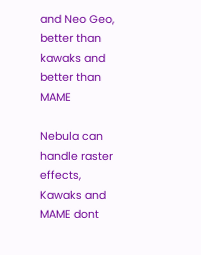and Neo Geo, better than kawaks and better than MAME

Nebula can handle raster effects, Kawaks and MAME dont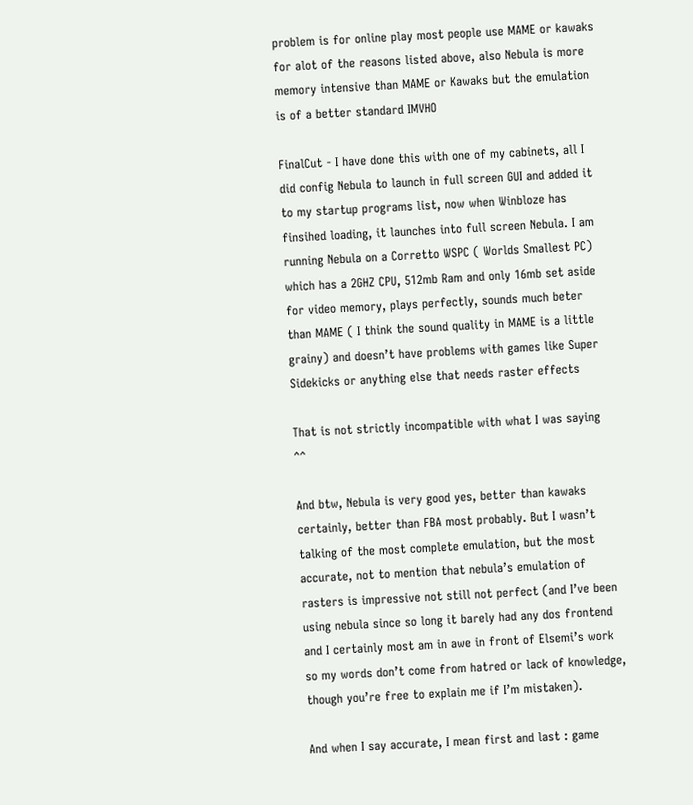problem is for online play most people use MAME or kawaks for alot of the reasons listed above, also Nebula is more memory intensive than MAME or Kawaks but the emulation is of a better standard IMVHO

FinalCut - I have done this with one of my cabinets, all I did config Nebula to launch in full screen GUI and added it to my startup programs list, now when Winbloze has finsihed loading, it launches into full screen Nebula. I am running Nebula on a Corretto WSPC ( Worlds Smallest PC) which has a 2GHZ CPU, 512mb Ram and only 16mb set aside for video memory, plays perfectly, sounds much beter than MAME ( I think the sound quality in MAME is a little grainy) and doesn’t have problems with games like Super Sidekicks or anything else that needs raster effects

That is not strictly incompatible with what I was saying ^^

And btw, Nebula is very good yes, better than kawaks certainly, better than FBA most probably. But I wasn’t talking of the most complete emulation, but the most accurate, not to mention that nebula’s emulation of rasters is impressive not still not perfect (and I’ve been using nebula since so long it barely had any dos frontend and I certainly most am in awe in front of Elsemi’s work so my words don’t come from hatred or lack of knowledge, though you’re free to explain me if I’m mistaken).

And when I say accurate, I mean first and last : game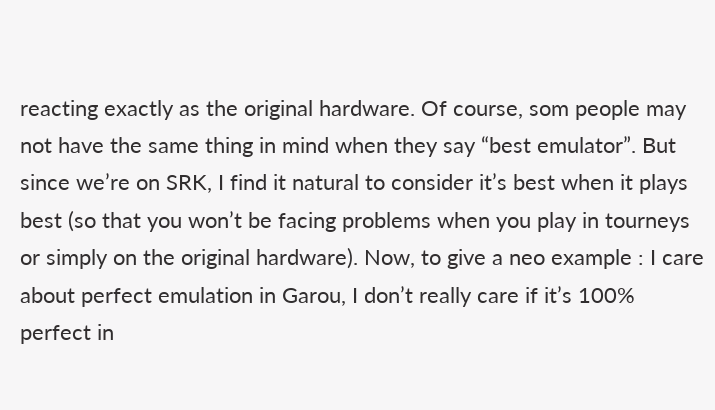reacting exactly as the original hardware. Of course, som people may not have the same thing in mind when they say “best emulator”. But since we’re on SRK, I find it natural to consider it’s best when it plays best (so that you won’t be facing problems when you play in tourneys or simply on the original hardware). Now, to give a neo example : I care about perfect emulation in Garou, I don’t really care if it’s 100% perfect in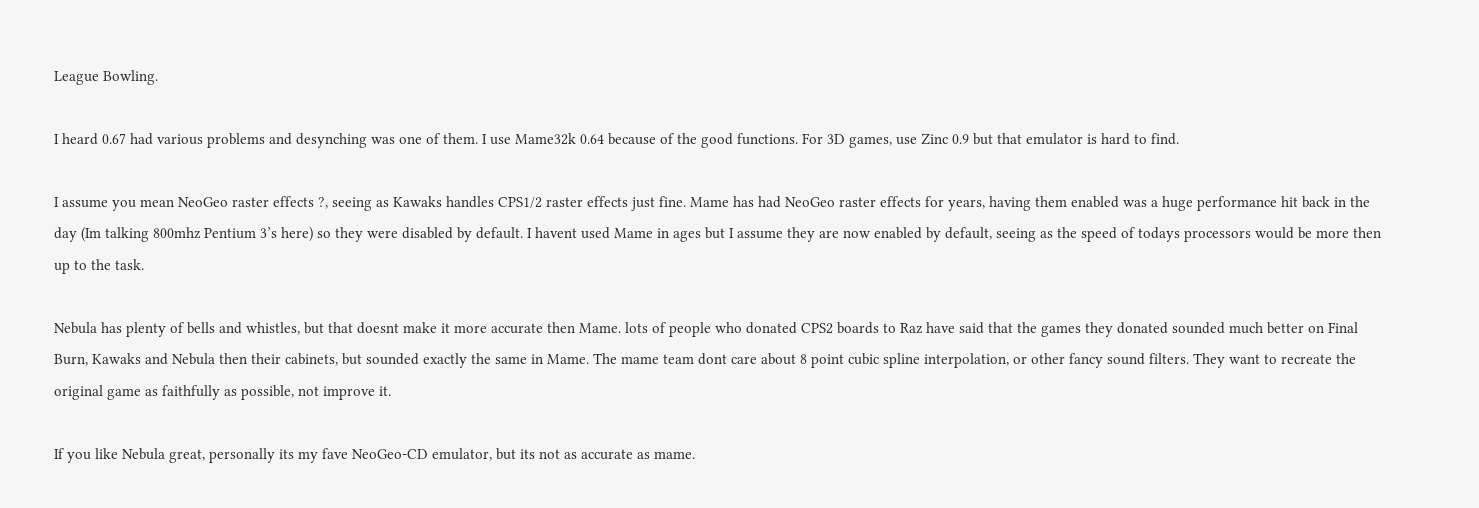League Bowling.

I heard 0.67 had various problems and desynching was one of them. I use Mame32k 0.64 because of the good functions. For 3D games, use Zinc 0.9 but that emulator is hard to find.

I assume you mean NeoGeo raster effects ?, seeing as Kawaks handles CPS1/2 raster effects just fine. Mame has had NeoGeo raster effects for years, having them enabled was a huge performance hit back in the day (Im talking 800mhz Pentium 3’s here) so they were disabled by default. I havent used Mame in ages but I assume they are now enabled by default, seeing as the speed of todays processors would be more then up to the task.

Nebula has plenty of bells and whistles, but that doesnt make it more accurate then Mame. lots of people who donated CPS2 boards to Raz have said that the games they donated sounded much better on Final Burn, Kawaks and Nebula then their cabinets, but sounded exactly the same in Mame. The mame team dont care about 8 point cubic spline interpolation, or other fancy sound filters. They want to recreate the original game as faithfully as possible, not improve it.

If you like Nebula great, personally its my fave NeoGeo-CD emulator, but its not as accurate as mame.